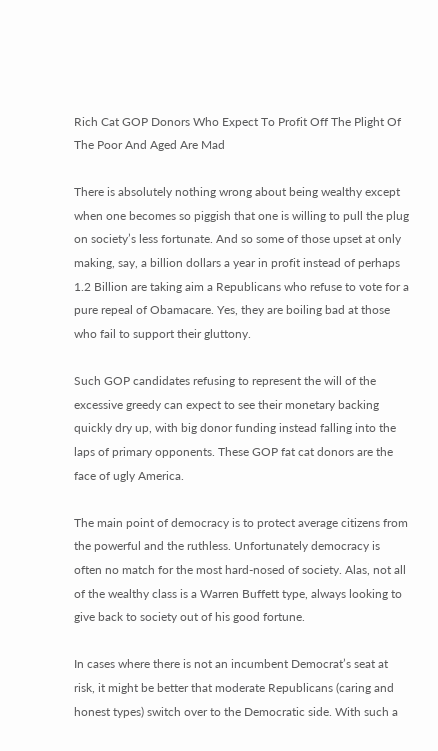Rich Cat GOP Donors Who Expect To Profit Off The Plight Of The Poor And Aged Are Mad

There is absolutely nothing wrong about being wealthy except when one becomes so piggish that one is willing to pull the plug on society’s less fortunate. And so some of those upset at only making, say, a billion dollars a year in profit instead of perhaps 1.2 Billion are taking aim a Republicans who refuse to vote for a pure repeal of Obamacare. Yes, they are boiling bad at those who fail to support their gluttony.

Such GOP candidates refusing to represent the will of the excessive greedy can expect to see their monetary backing quickly dry up, with big donor funding instead falling into the laps of primary opponents. These GOP fat cat donors are the face of ugly America.

The main point of democracy is to protect average citizens from the powerful and the ruthless. Unfortunately democracy is often no match for the most hard-nosed of society. Alas, not all of the wealthy class is a Warren Buffett type, always looking to give back to society out of his good fortune.

In cases where there is not an incumbent Democrat’s seat at risk, it might be better that moderate Republicans (caring and honest types) switch over to the Democratic side. With such a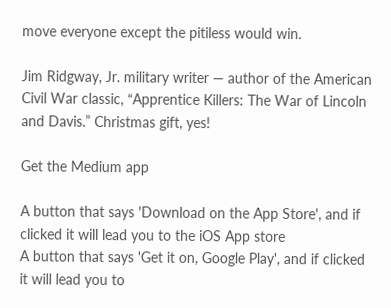move everyone except the pitiless would win.

Jim Ridgway, Jr. military writer — author of the American Civil War classic, “Apprentice Killers: The War of Lincoln and Davis.” Christmas gift, yes!

Get the Medium app

A button that says 'Download on the App Store', and if clicked it will lead you to the iOS App store
A button that says 'Get it on, Google Play', and if clicked it will lead you to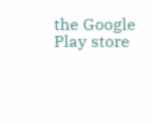the Google Play store